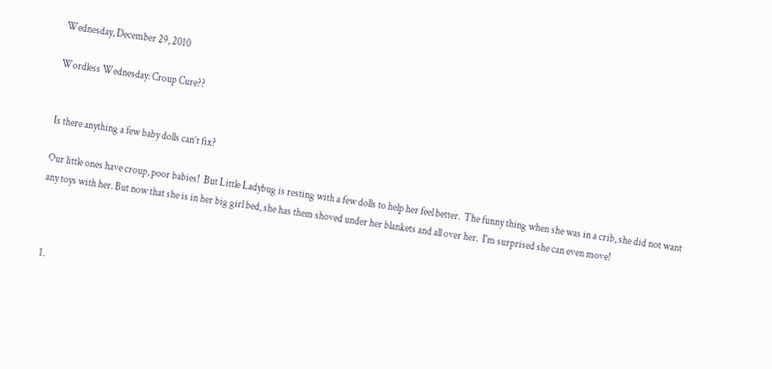Wednesday, December 29, 2010

Wordless Wednesday: Croup Cure??


Is there anything a few baby dolls can’t fix?

Our little ones have croup, poor babies!  But Little Ladybug is resting with a few dolls to help her feel better.  The funny thing when she was in a crib, she did not want any toys with her. But now that she is in her big girl bed, she has them shoved under her blankets and all over her.  I'm surprised she can even move!



  1.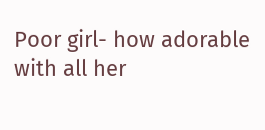Poor girl- how adorable with all her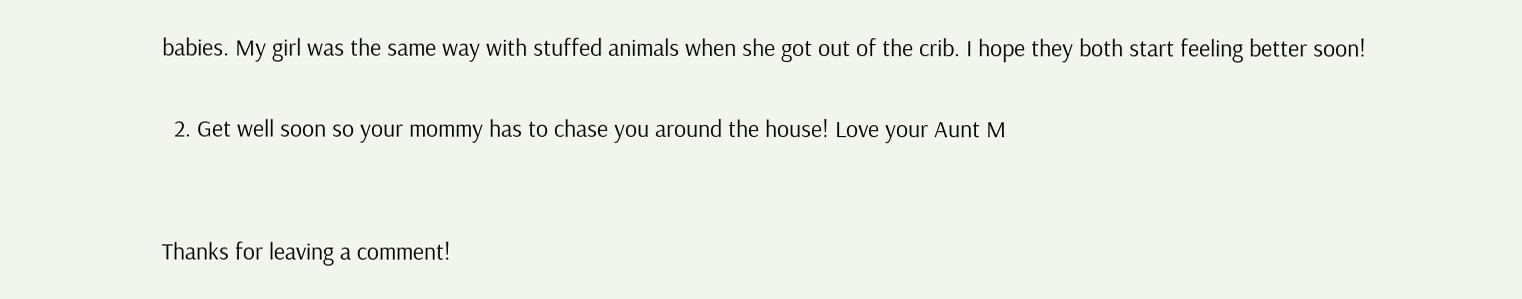babies. My girl was the same way with stuffed animals when she got out of the crib. I hope they both start feeling better soon!

  2. Get well soon so your mommy has to chase you around the house! Love your Aunt M


Thanks for leaving a comment!